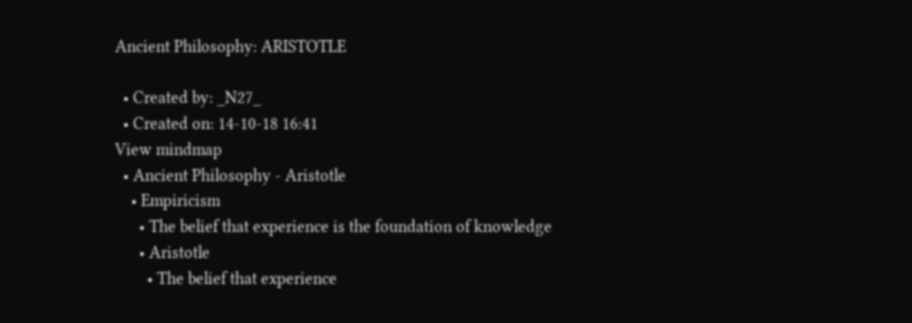Ancient Philosophy: ARISTOTLE

  • Created by: _N27_
  • Created on: 14-10-18 16:41
View mindmap
  • Ancient Philosophy - Aristotle
    • Empiricism
      • The belief that experience is the foundation of knowledge
      • Aristotle
        • The belief that experience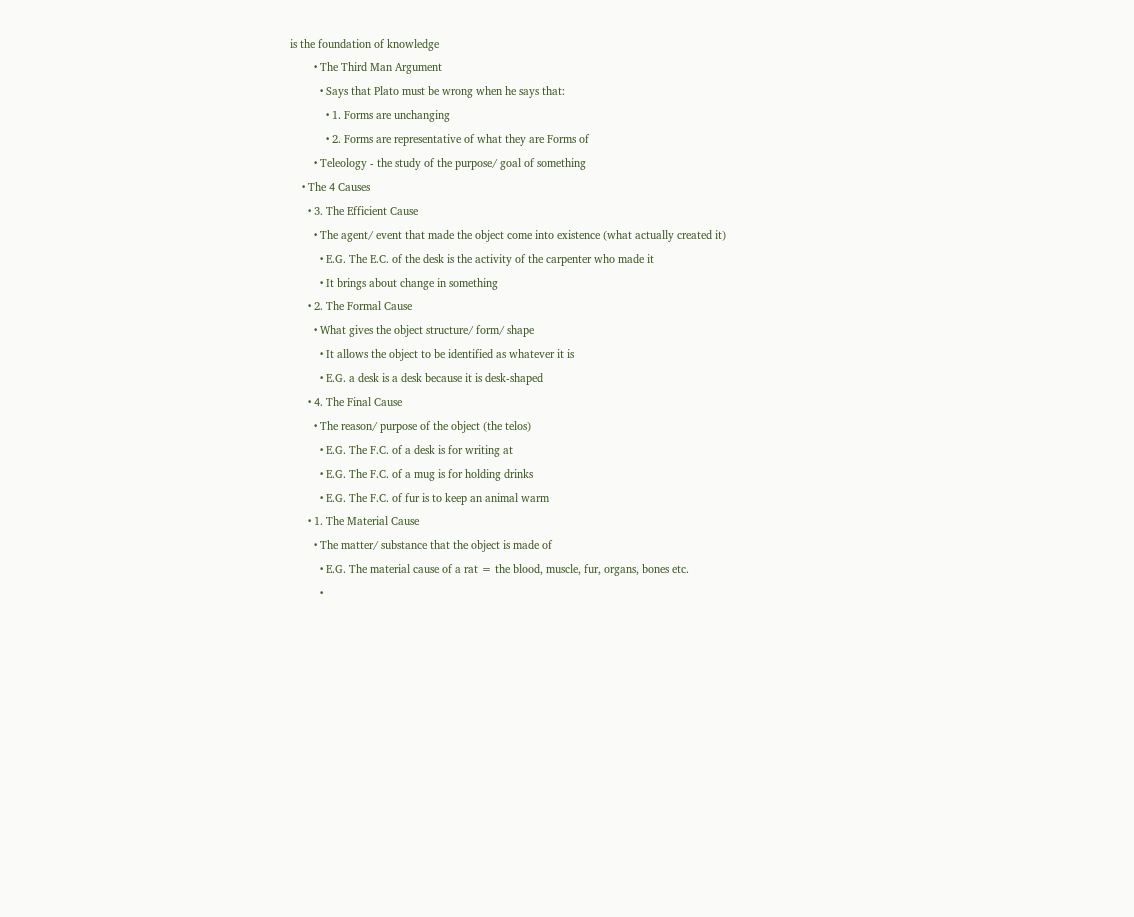is the foundation of knowledge
        • The Third Man Argument
          • Says that Plato must be wrong when he says that:
            • 1. Forms are unchanging
            • 2. Forms are representative of what they are Forms of
        • Teleology - the study of the purpose/ goal of something
    • The 4 Causes
      • 3. The Efficient Cause
        • The agent/ event that made the object come into existence (what actually created it)
          • E.G. The E.C. of the desk is the activity of the carpenter who made it
          • It brings about change in something
      • 2. The Formal Cause
        • What gives the object structure/ form/ shape
          • It allows the object to be identified as whatever it is
          • E.G. a desk is a desk because it is desk-shaped
      • 4. The Final Cause
        • The reason/ purpose of the object (the telos)
          • E.G. The F.C. of a desk is for writing at
          • E.G. The F.C. of a mug is for holding drinks
          • E.G. The F.C. of fur is to keep an animal warm
      • 1. The Material Cause
        • The matter/ substance that the object is made of
          • E.G. The material cause of a rat = the blood, muscle, fur, organs, bones etc.
          •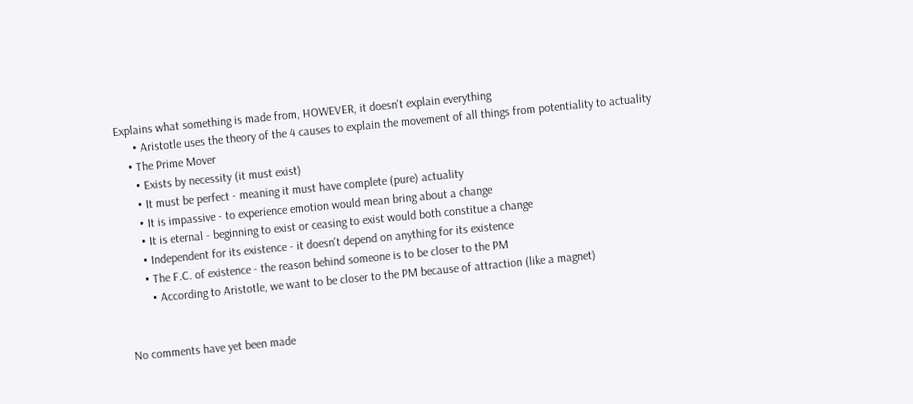Explains what something is made from, HOWEVER, it doesn't explain everything
      • Aristotle uses the theory of the 4 causes to explain the movement of all things from potentiality to actuality
    • The Prime Mover
      • Exists by necessity (it must exist)
      • It must be perfect - meaning it must have complete (pure) actuality
      • It is impassive - to experience emotion would mean bring about a change
      • It is eternal - beginning to exist or ceasing to exist would both constitue a change
      • Independent for its existence - it doesn't depend on anything for its existence
      • The F.C. of existence - the reason behind someone is to be closer to the PM
        • According to Aristotle, we want to be closer to the PM because of attraction (like a magnet)


No comments have yet been made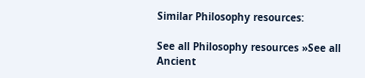Similar Philosophy resources:

See all Philosophy resources »See all Ancient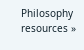Philosophy resources »